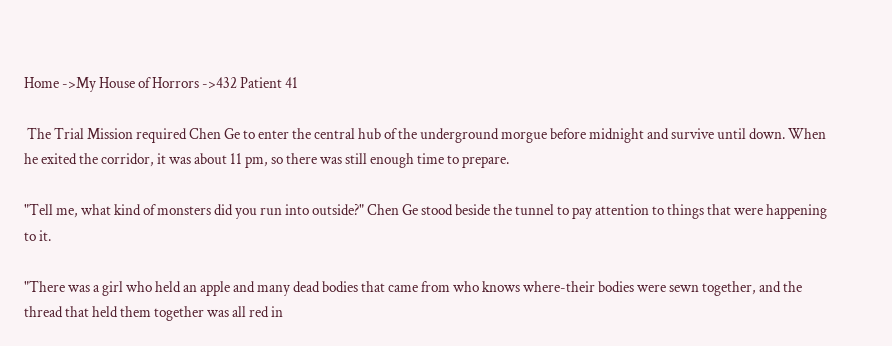Home ->My House of Horrors ->432 Patient 41

 The Trial Mission required Chen Ge to enter the central hub of the underground morgue before midnight and survive until down. When he exited the corridor, it was about 11 pm, so there was still enough time to prepare.

"Tell me, what kind of monsters did you run into outside?" Chen Ge stood beside the tunnel to pay attention to things that were happening to it.

"There was a girl who held an apple and many dead bodies that came from who knows where-their bodies were sewn together, and the thread that held them together was all red in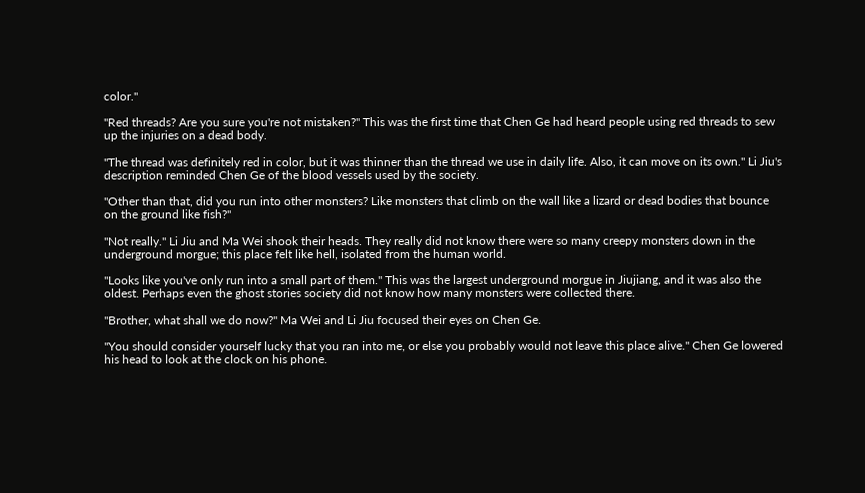color."

"Red threads? Are you sure you're not mistaken?" This was the first time that Chen Ge had heard people using red threads to sew up the injuries on a dead body.

"The thread was definitely red in color, but it was thinner than the thread we use in daily life. Also, it can move on its own." Li Jiu's description reminded Chen Ge of the blood vessels used by the society.

"Other than that, did you run into other monsters? Like monsters that climb on the wall like a lizard or dead bodies that bounce on the ground like fish?"

"Not really." Li Jiu and Ma Wei shook their heads. They really did not know there were so many creepy monsters down in the underground morgue; this place felt like hell, isolated from the human world.

"Looks like you've only run into a small part of them." This was the largest underground morgue in Jiujiang, and it was also the oldest. Perhaps even the ghost stories society did not know how many monsters were collected there.

"Brother, what shall we do now?" Ma Wei and Li Jiu focused their eyes on Chen Ge.

"You should consider yourself lucky that you ran into me, or else you probably would not leave this place alive." Chen Ge lowered his head to look at the clock on his phone.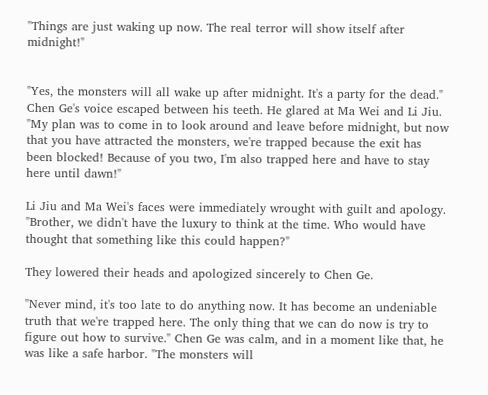"Things are just waking up now. The real terror will show itself after midnight!"


"Yes, the monsters will all wake up after midnight. It's a party for the dead." Chen Ge's voice escaped between his teeth. He glared at Ma Wei and Li Jiu. "My plan was to come in to look around and leave before midnight, but now that you have attracted the monsters, we're trapped because the exit has been blocked! Because of you two, I'm also trapped here and have to stay here until dawn!"

Li Jiu and Ma Wei's faces were immediately wrought with guilt and apology. "Brother, we didn't have the luxury to think at the time. Who would have thought that something like this could happen?"

They lowered their heads and apologized sincerely to Chen Ge.

"Never mind, it's too late to do anything now. It has become an undeniable truth that we're trapped here. The only thing that we can do now is try to figure out how to survive." Chen Ge was calm, and in a moment like that, he was like a safe harbor. "The monsters will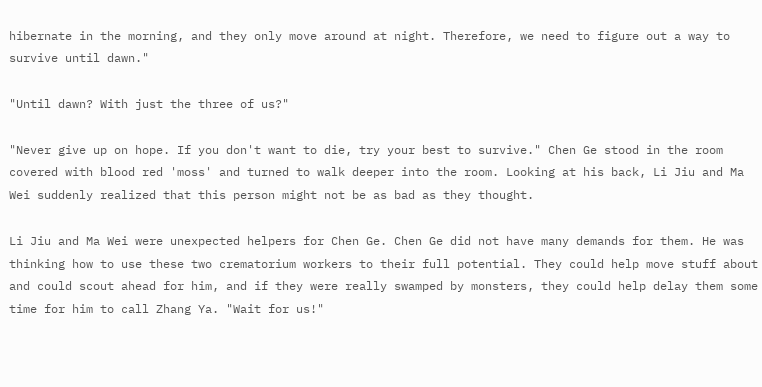hibernate in the morning, and they only move around at night. Therefore, we need to figure out a way to survive until dawn."

"Until dawn? With just the three of us?"

"Never give up on hope. If you don't want to die, try your best to survive." Chen Ge stood in the room covered with blood red 'moss' and turned to walk deeper into the room. Looking at his back, Li Jiu and Ma Wei suddenly realized that this person might not be as bad as they thought.

Li Jiu and Ma Wei were unexpected helpers for Chen Ge. Chen Ge did not have many demands for them. He was thinking how to use these two crematorium workers to their full potential. They could help move stuff about and could scout ahead for him, and if they were really swamped by monsters, they could help delay them some time for him to call Zhang Ya. "Wait for us!"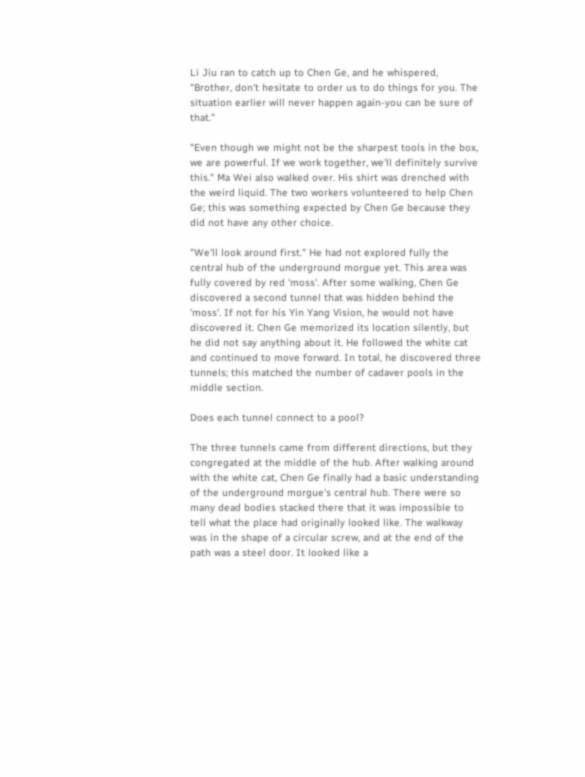Li Jiu ran to catch up to Chen Ge, and he whispered, "Brother, don't hesitate to order us to do things for you. The situation earlier will never happen again-you can be sure of that."

"Even though we might not be the sharpest tools in the box, we are powerful. If we work together, we'll definitely survive this." Ma Wei also walked over. His shirt was drenched with the weird liquid. The two workers volunteered to help Chen Ge; this was something expected by Chen Ge because they did not have any other choice.

"We'll look around first." He had not explored fully the central hub of the underground morgue yet. This area was fully covered by red 'moss'. After some walking, Chen Ge discovered a second tunnel that was hidden behind the 'moss'. If not for his Yin Yang Vision, he would not have discovered it. Chen Ge memorized its location silently, but he did not say anything about it. He followed the white cat and continued to move forward. In total, he discovered three tunnels; this matched the number of cadaver pools in the middle section.

Does each tunnel connect to a pool?

The three tunnels came from different directions, but they congregated at the middle of the hub. After walking around with the white cat, Chen Ge finally had a basic understanding of the underground morgue's central hub. There were so many dead bodies stacked there that it was impossible to tell what the place had originally looked like. The walkway was in the shape of a circular screw, and at the end of the path was a steel door. It looked like a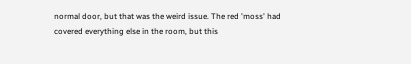normal door, but that was the weird issue. The red 'moss' had covered everything else in the room, but this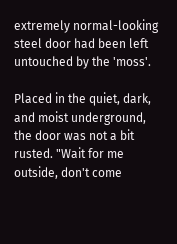extremely normal-looking steel door had been left untouched by the 'moss'.

Placed in the quiet, dark, and moist underground, the door was not a bit rusted. "Wait for me outside, don't come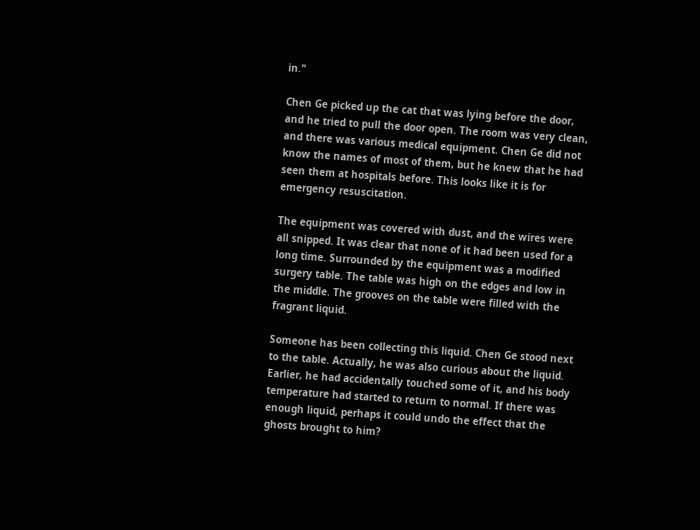in."

Chen Ge picked up the cat that was lying before the door, and he tried to pull the door open. The room was very clean, and there was various medical equipment. Chen Ge did not know the names of most of them, but he knew that he had seen them at hospitals before. This looks like it is for emergency resuscitation.

The equipment was covered with dust, and the wires were all snipped. It was clear that none of it had been used for a long time. Surrounded by the equipment was a modified surgery table. The table was high on the edges and low in the middle. The grooves on the table were filled with the fragrant liquid.

Someone has been collecting this liquid. Chen Ge stood next to the table. Actually, he was also curious about the liquid. Earlier, he had accidentally touched some of it, and his body temperature had started to return to normal. If there was enough liquid, perhaps it could undo the effect that the ghosts brought to him?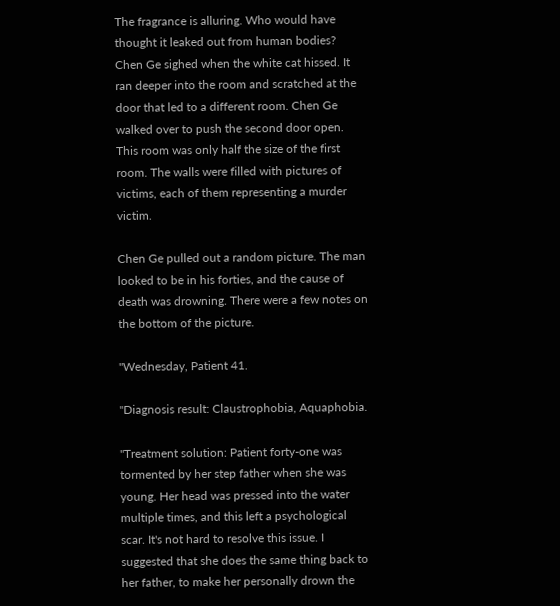The fragrance is alluring. Who would have thought it leaked out from human bodies? Chen Ge sighed when the white cat hissed. It ran deeper into the room and scratched at the door that led to a different room. Chen Ge walked over to push the second door open. This room was only half the size of the first room. The walls were filled with pictures of victims, each of them representing a murder victim.

Chen Ge pulled out a random picture. The man looked to be in his forties, and the cause of death was drowning. There were a few notes on the bottom of the picture.

"Wednesday, Patient 41.

"Diagnosis result: Claustrophobia, Aquaphobia.

"Treatment solution: Patient forty-one was tormented by her step father when she was young. Her head was pressed into the water multiple times, and this left a psychological scar. It's not hard to resolve this issue. I suggested that she does the same thing back to her father, to make her personally drown the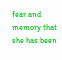fear and memory that she has been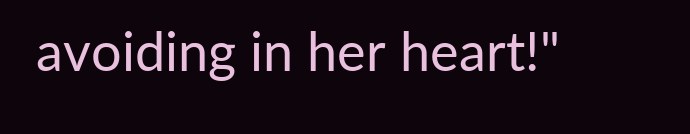avoiding in her heart!"